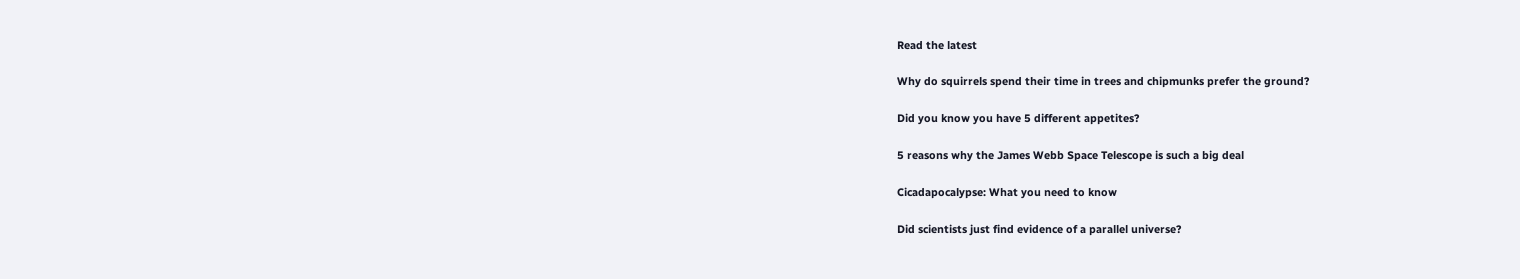Read the latest

Why do squirrels spend their time in trees and chipmunks prefer the ground?

Did you know you have 5 different appetites?

5 reasons why the James Webb Space Telescope is such a big deal

Cicadapocalypse: What you need to know

Did scientists just find evidence of a parallel universe?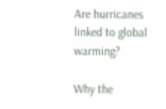Are hurricanes linked to global warming?

Why the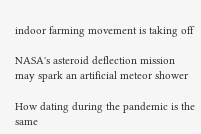indoor farming movement is taking off

NASA's asteroid deflection mission may spark an artificial meteor shower

How dating during the pandemic is the same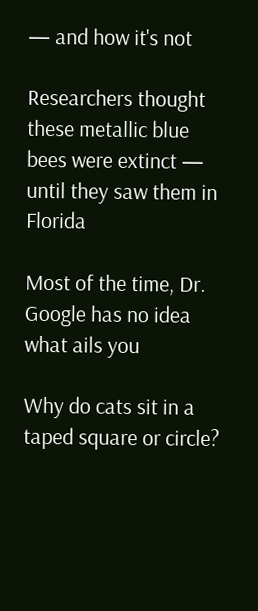— and how it's not

Researchers thought these metallic blue bees were extinct — until they saw them in Florida

Most of the time, Dr. Google has no idea what ails you

Why do cats sit in a taped square or circle?